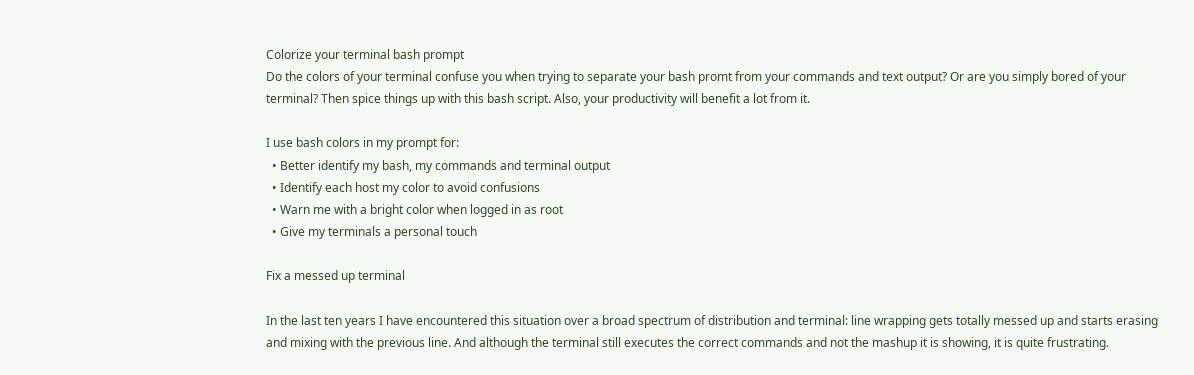Colorize your terminal bash prompt
Do the colors of your terminal confuse you when trying to separate your bash promt from your commands and text output? Or are you simply bored of your terminal? Then spice things up with this bash script. Also, your productivity will benefit a lot from it.

I use bash colors in my prompt for:
  • Better identify my bash, my commands and terminal output
  • Identify each host my color to avoid confusions
  • Warn me with a bright color when logged in as root
  • Give my terminals a personal touch

Fix a messed up terminal

In the last ten years I have encountered this situation over a broad spectrum of distribution and terminal: line wrapping gets totally messed up and starts erasing and mixing with the previous line. And although the terminal still executes the correct commands and not the mashup it is showing, it is quite frustrating.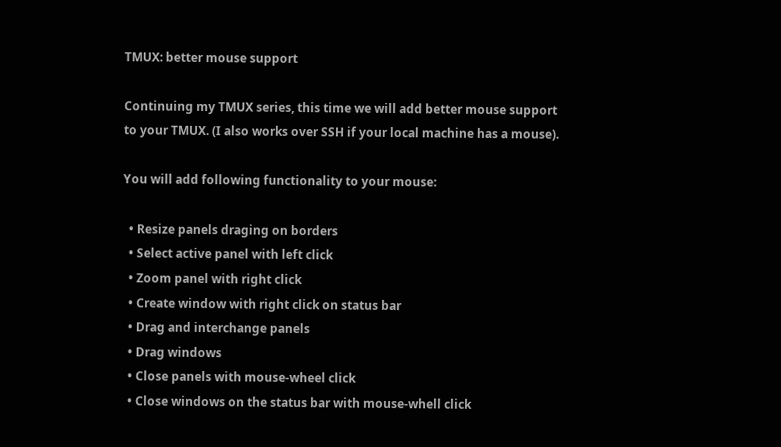TMUX: better mouse support

Continuing my TMUX series, this time we will add better mouse support to your TMUX. (I also works over SSH if your local machine has a mouse).

You will add following functionality to your mouse:

  • Resize panels draging on borders
  • Select active panel with left click
  • Zoom panel with right click
  • Create window with right click on status bar
  • Drag and interchange panels
  • Drag windows
  • Close panels with mouse-wheel click
  • Close windows on the status bar with mouse-whell click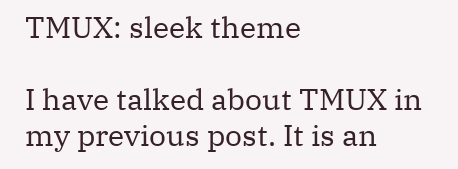TMUX: sleek theme

I have talked about TMUX in my previous post. It is an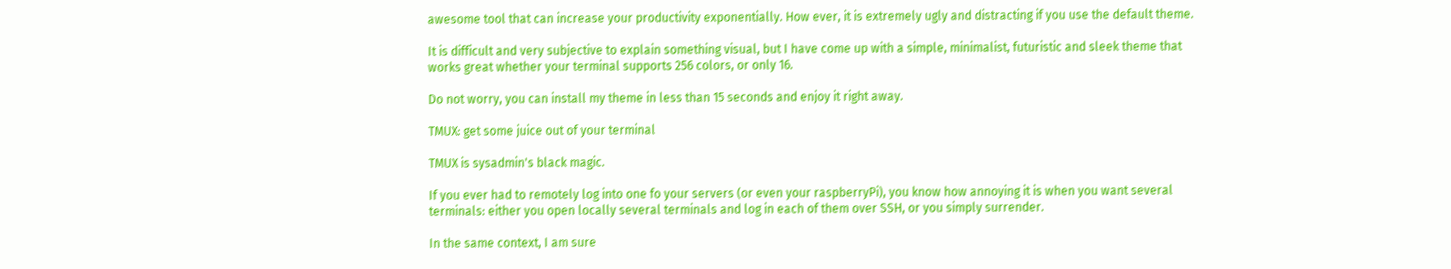awesome tool that can increase your productivity exponentially. How ever, it is extremely ugly and distracting if you use the default theme.

It is difficult and very subjective to explain something visual, but I have come up with a simple, minimalist, futuristic and sleek theme that works great whether your terminal supports 256 colors, or only 16.

Do not worry, you can install my theme in less than 15 seconds and enjoy it right away.

TMUX: get some juice out of your terminal

TMUX is sysadmin's black magic.

If you ever had to remotely log into one fo your servers (or even your raspberryPi), you know how annoying it is when you want several terminals: either you open locally several terminals and log in each of them over SSH, or you simply surrender.

In the same context, I am sure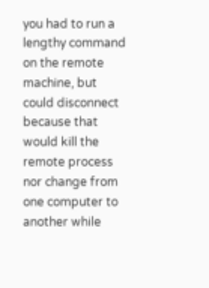you had to run a lengthy command on the remote machine, but could disconnect because that would kill the remote process nor change from one computer to another while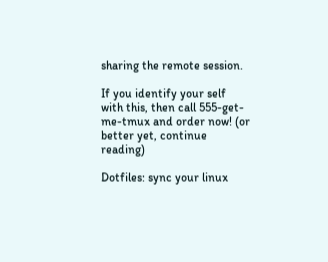sharing the remote session.

If you identify your self with this, then call 555-get-me-tmux and order now! (or better yet, continue reading)

Dotfiles: sync your linux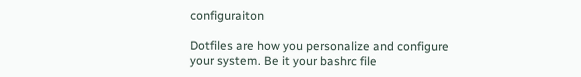configuraiton

Dotfiles are how you personalize and configure your system. Be it your bashrc file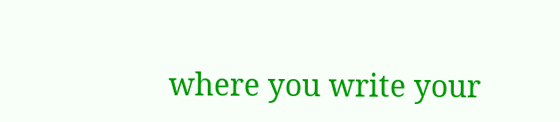where you write your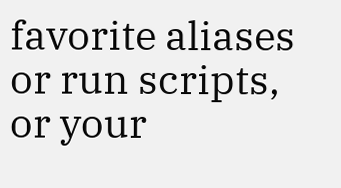favorite aliases or run scripts, or your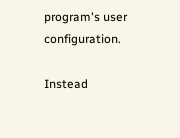program's user configuration.

Instead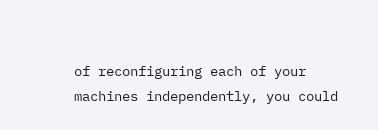of reconfiguring each of your machines independently, you could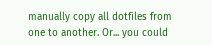manually copy all dotfiles from one to another. Or... you could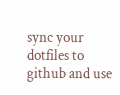sync your dotfiles to github and use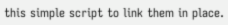this simple script to link them in place.